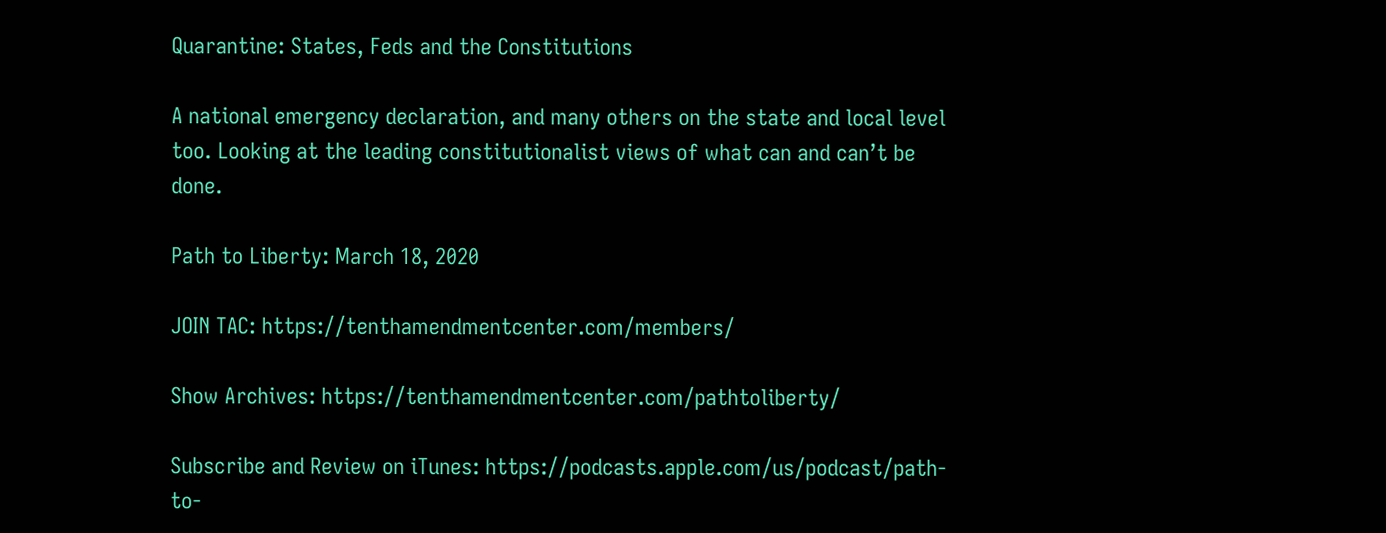Quarantine: States, Feds and the Constitutions

A national emergency declaration, and many others on the state and local level too. Looking at the leading constitutionalist views of what can and can’t be done.

Path to Liberty: March 18, 2020

JOIN TAC: https://tenthamendmentcenter.com/members/

Show Archives: https://tenthamendmentcenter.com/pathtoliberty/

Subscribe and Review on iTunes: https://podcasts.apple.com/us/podcast/path-to-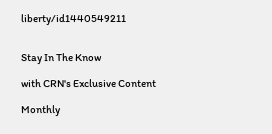liberty/id1440549211


Stay In The Know

with CRN's Exclusive Content

Monthly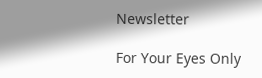Newsletter

For Your Eyes Only